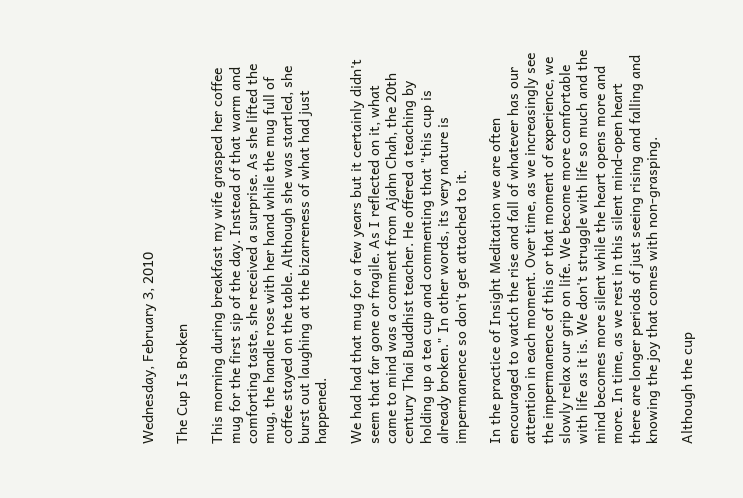Wednesday, February 3, 2010

The Cup Is Broken

This morning during breakfast my wife grasped her coffee mug for the first sip of the day. Instead of that warm and comforting taste, she received a surprise. As she lifted the mug, the handle rose with her hand while the mug full of coffee stayed on the table. Although she was startled, she burst out laughing at the bizarreness of what had just happened.

We had had that mug for a few years but it certainly didn't seem that far gone or fragile. As I reflected on it, what came to mind was a comment from Ajahn Chah, the 20th century Thai Buddhist teacher. He offered a teaching by holding up a tea cup and commenting that "this cup is already broken." In other words, its very nature is impermanence so don't get attached to it.

In the practice of Insight Meditation we are often encouraged to watch the rise and fall of whatever has our attention in each moment. Over time, as we increasingly see the impermanence of this or that moment of experience, we slowly relax our grip on life. We become more comfortable with life as it is. We don't struggle with life so much and the mind becomes more silent while the heart opens more and more. In time, as we rest in this silent mind-open heart there are longer periods of just seeing rising and falling and knowing the joy that comes with non-grasping.

Although the cup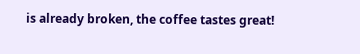is already broken, the coffee tastes great!